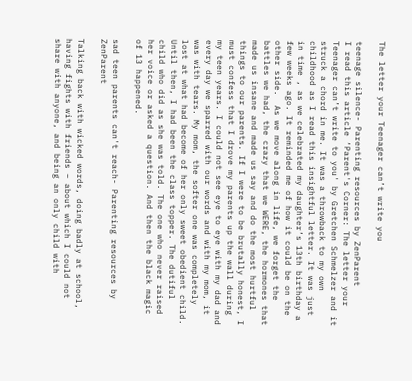The letter your Teenager can’t write you

teenage silence- Parenting resources by ZenParent
I read this article ‘Parent's Corner: The letter your Teenager can’t write to you' by Gretchen Schmelzer and it struck a chord in me. It was a throwback to my own childhood as I read this insightful letter. It was just in time , as we celebrated my daughter’s 13th birthday a few weeks ago. It reminded me of how it could be on the other side.  As we move along in life, we forget the battles we had, the crazy that we WERE, the hormones that made us insane and made us say and do the most hurtful things to our parents. If I were to be brutally honest, I must confess that I drove my parents up the wall during my teen years. I could not see eye to eye with my dad and every day we sparred with our words and with my mom, it was with tears. My mom, the softer one was completely lost at what had become of her only sweet obedient child. Until then, I had been the class topper. The dutiful child who did as she was told. The one who never raised her voice or asked a question. And then the black magic of 13 happened.

sad teen parents can't reach- Parenting resources by ZenParent

Talking back with wicked words, doing badly at school, having fights with friends – about which I could not share with anyone, and being an only child with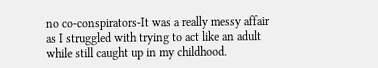no co-conspirators-It was a really messy affair as I struggled with trying to act like an adult while still caught up in my childhood.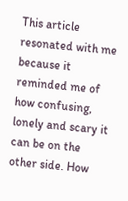This article resonated with me because it reminded me of how confusing, lonely and scary it can be on the other side. How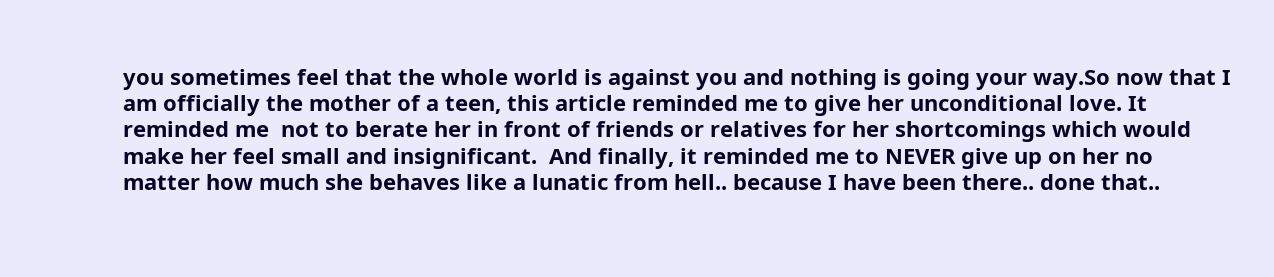you sometimes feel that the whole world is against you and nothing is going your way.So now that I am officially the mother of a teen, this article reminded me to give her unconditional love. It reminded me  not to berate her in front of friends or relatives for her shortcomings which would make her feel small and insignificant.  And finally, it reminded me to NEVER give up on her no matter how much she behaves like a lunatic from hell.. because I have been there.. done that..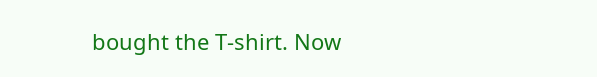bought the T-shirt. Now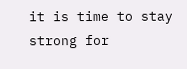it is time to stay strong for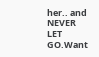her.. and NEVER LET GO.Want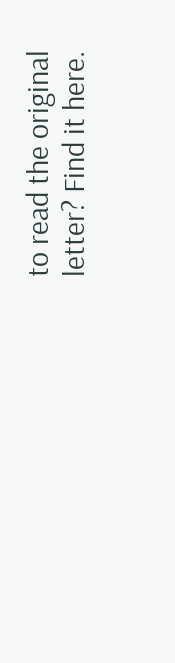to read the original letter? Find it here.